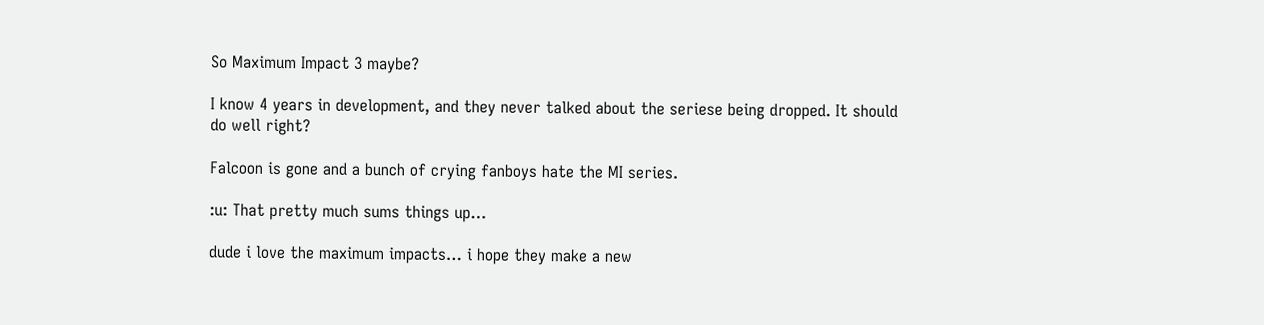So Maximum Impact 3 maybe?

I know 4 years in development, and they never talked about the seriese being dropped. It should do well right?

Falcoon is gone and a bunch of crying fanboys hate the MI series.

:u: That pretty much sums things up…

dude i love the maximum impacts… i hope they make a new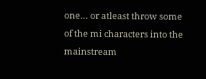one… or atleast throw some of the mi characters into the mainstream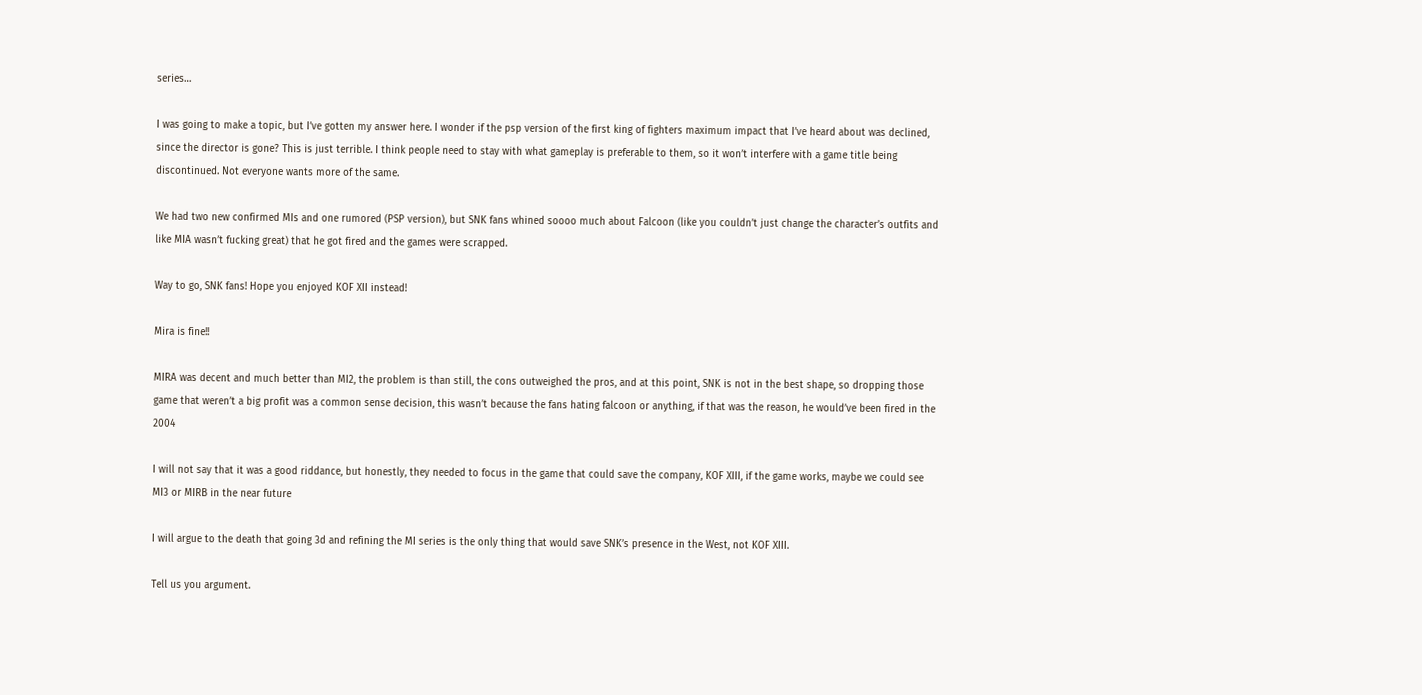series…

I was going to make a topic, but I’ve gotten my answer here. I wonder if the psp version of the first king of fighters maximum impact that I’ve heard about was declined, since the director is gone? This is just terrible. I think people need to stay with what gameplay is preferable to them, so it won’t interfere with a game title being discontinued. Not everyone wants more of the same.

We had two new confirmed MIs and one rumored (PSP version), but SNK fans whined soooo much about Falcoon (like you couldn’t just change the character’s outfits and like MIA wasn’t fucking great) that he got fired and the games were scrapped.

Way to go, SNK fans! Hope you enjoyed KOF XII instead!

Mira is fine!!

MIRA was decent and much better than MI2, the problem is than still, the cons outweighed the pros, and at this point, SNK is not in the best shape, so dropping those game that weren’t a big profit was a common sense decision, this wasn’t because the fans hating falcoon or anything, if that was the reason, he would’ve been fired in the 2004

I will not say that it was a good riddance, but honestly, they needed to focus in the game that could save the company, KOF XIII, if the game works, maybe we could see MI3 or MIRB in the near future

I will argue to the death that going 3d and refining the MI series is the only thing that would save SNK’s presence in the West, not KOF XIII.

Tell us you argument.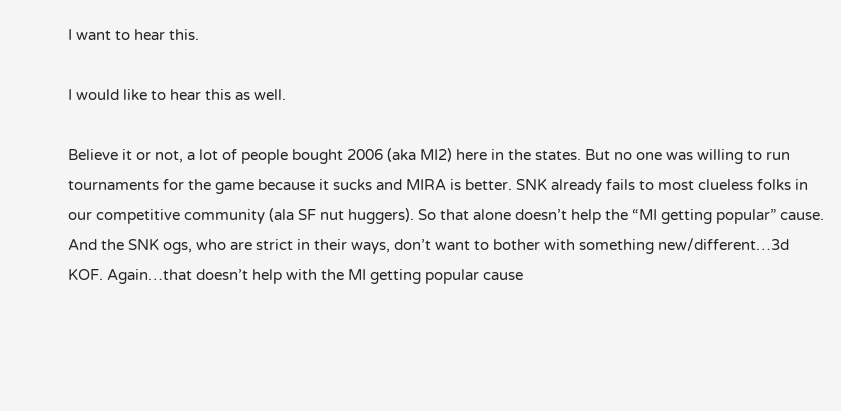I want to hear this.

I would like to hear this as well.

Believe it or not, a lot of people bought 2006 (aka MI2) here in the states. But no one was willing to run tournaments for the game because it sucks and MIRA is better. SNK already fails to most clueless folks in our competitive community (ala SF nut huggers). So that alone doesn’t help the “MI getting popular” cause. And the SNK ogs, who are strict in their ways, don’t want to bother with something new/different…3d KOF. Again…that doesn’t help with the MI getting popular cause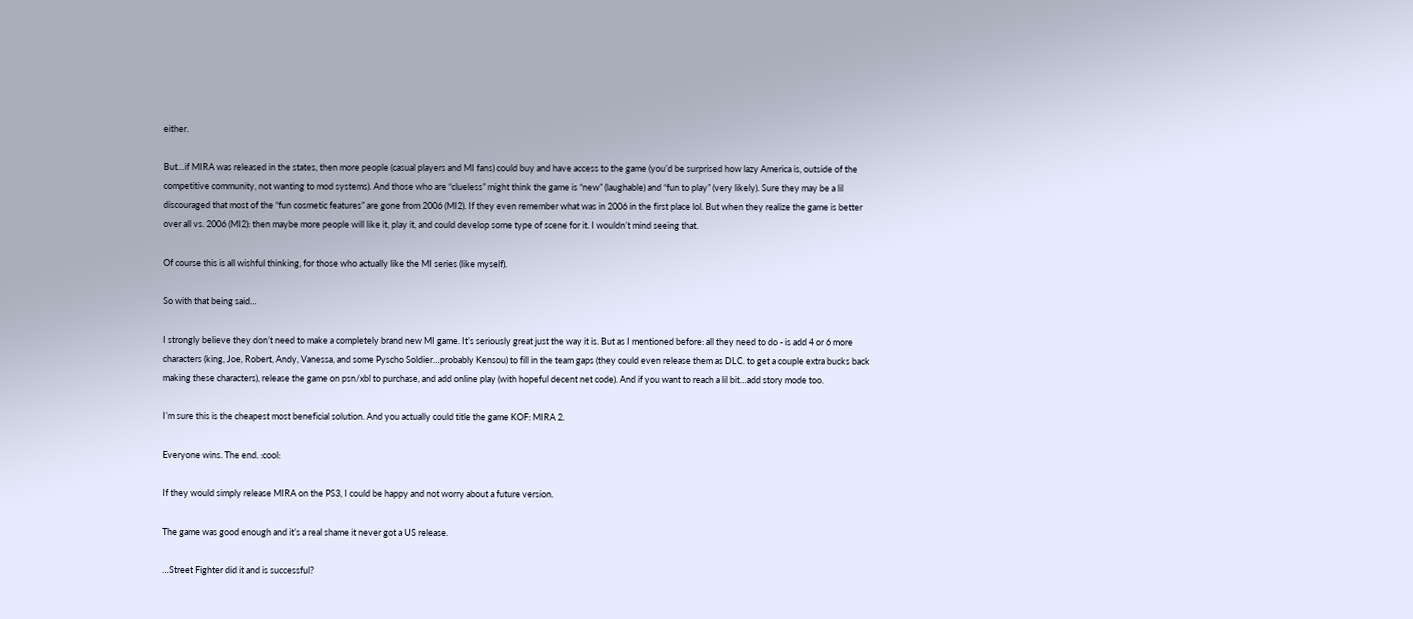either.

But…if MIRA was released in the states, then more people (casual players and MI fans) could buy and have access to the game (you’d be surprised how lazy America is, outside of the competitive community, not wanting to mod systems). And those who are “clueless” might think the game is “new” (laughable) and “fun to play” (very likely). Sure they may be a lil discouraged that most of the “fun cosmetic features” are gone from 2006 (MI2). If they even remember what was in 2006 in the first place lol. But when they realize the game is better over all vs. 2006 (MI2): then maybe more people will like it, play it, and could develop some type of scene for it. I wouldn’t mind seeing that.

Of course this is all wishful thinking, for those who actually like the MI series (like myself).

So with that being said…

I strongly believe they don’t need to make a completely brand new MI game. It’s seriously great just the way it is. But as I mentioned before: all they need to do - is add 4 or 6 more characters (king, Joe, Robert, Andy, Vanessa, and some Pyscho Soldier…probably Kensou) to fill in the team gaps (they could even release them as DLC. to get a couple extra bucks back making these characters), release the game on psn/xbl to purchase, and add online play (with hopeful decent net code). And if you want to reach a lil bit…add story mode too.

I’m sure this is the cheapest most beneficial solution. And you actually could title the game KOF: MIRA 2.

Everyone wins. The end. :cool:

If they would simply release MIRA on the PS3, I could be happy and not worry about a future version.

The game was good enough and it’s a real shame it never got a US release.

…Street Fighter did it and is successful?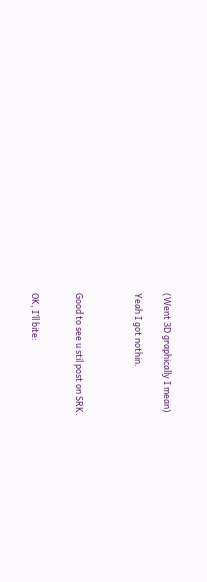(Went 3D graphically I mean)

Yeah I got nothin.



Good to see u stil post on SRK.


OK, I’ll bite: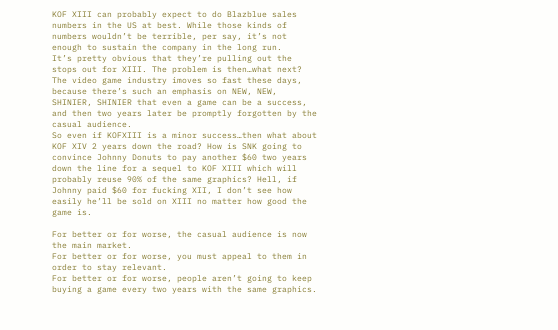KOF XIII can probably expect to do Blazblue sales numbers in the US at best. While those kinds of numbers wouldn’t be terrible, per say, it’s not enough to sustain the company in the long run.
It’s pretty obvious that they’re pulling out the stops out for XIII. The problem is then…what next? The video game industry imoves so fast these days, because there’s such an emphasis on NEW, NEW, SHINIER, SHINIER that even a game can be a success, and then two years later be promptly forgotten by the casual audience.
So even if KOFXIII is a minor success…then what about KOF XIV 2 years down the road? How is SNK going to convince Johnny Donuts to pay another $60 two years down the line for a sequel to KOF XIII which will probably reuse 90% of the same graphics? Hell, if Johnny paid $60 for fucking XII, I don’t see how easily he’ll be sold on XIII no matter how good the game is.

For better or for worse, the casual audience is now the main market.
For better or for worse, you must appeal to them in order to stay relevant.
For better or for worse, people aren’t going to keep buying a game every two years with the same graphics.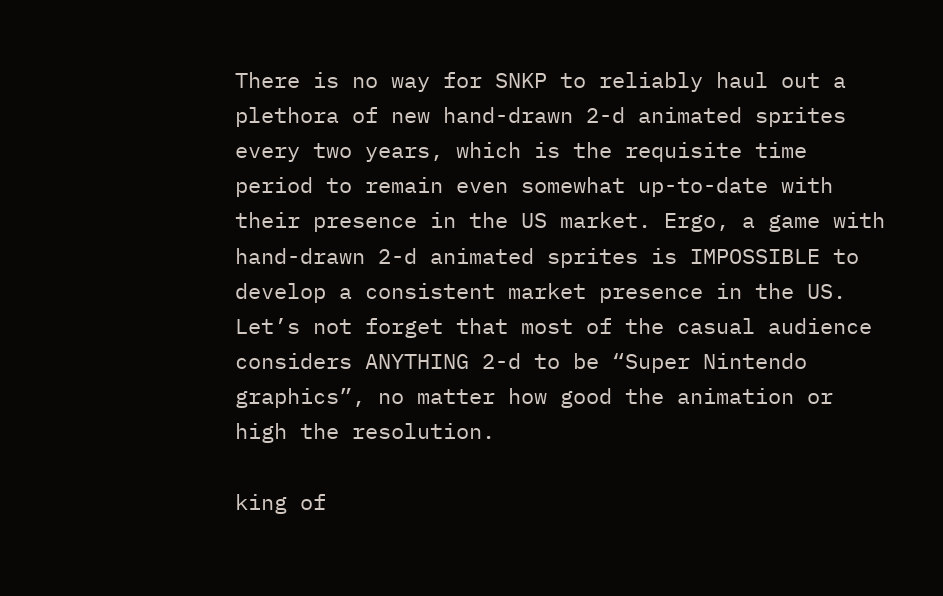There is no way for SNKP to reliably haul out a plethora of new hand-drawn 2-d animated sprites every two years, which is the requisite time period to remain even somewhat up-to-date with their presence in the US market. Ergo, a game with hand-drawn 2-d animated sprites is IMPOSSIBLE to develop a consistent market presence in the US. Let’s not forget that most of the casual audience considers ANYTHING 2-d to be “Super Nintendo graphics”, no matter how good the animation or high the resolution.

king of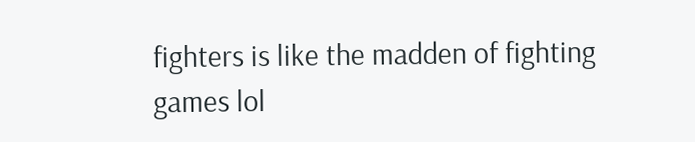fighters is like the madden of fighting games lol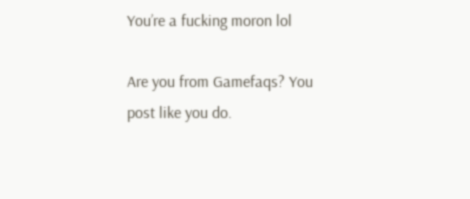You’re a fucking moron lol

Are you from Gamefaqs? You post like you do.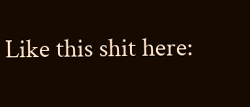Like this shit here: